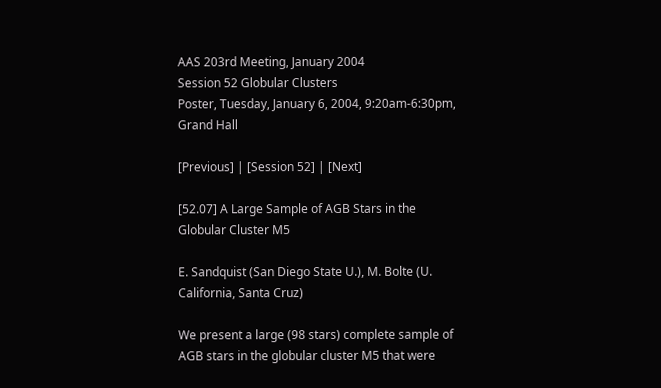AAS 203rd Meeting, January 2004
Session 52 Globular Clusters
Poster, Tuesday, January 6, 2004, 9:20am-6:30pm, Grand Hall

[Previous] | [Session 52] | [Next]

[52.07] A Large Sample of AGB Stars in the Globular Cluster M5

E. Sandquist (San Diego State U.), M. Bolte (U. California, Santa Cruz)

We present a large (98 stars) complete sample of AGB stars in the globular cluster M5 that were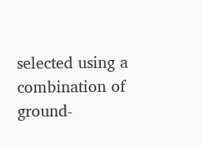selected using a combination of ground-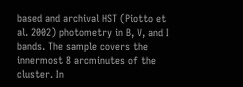based and archival HST (Piotto et al. 2002) photometry in B, V, and I bands. The sample covers the innermost 8 arcminutes of the cluster. In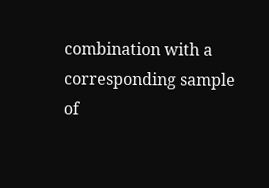combination with a corresponding sample of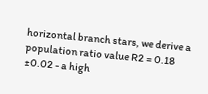horizontal branch stars, we derive a population ratio value R2 = 0.18 ±0.02 - a high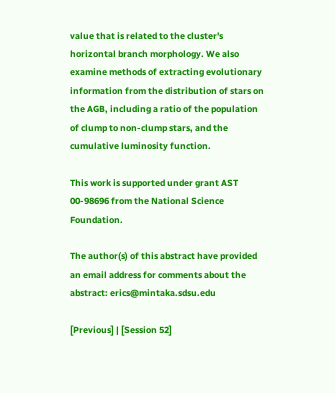value that is related to the cluster's horizontal branch morphology. We also examine methods of extracting evolutionary information from the distribution of stars on the AGB, including a ratio of the population of clump to non-clump stars, and the cumulative luminosity function.

This work is supported under grant AST 00-98696 from the National Science Foundation.

The author(s) of this abstract have provided an email address for comments about the abstract: erics@mintaka.sdsu.edu

[Previous] | [Session 52]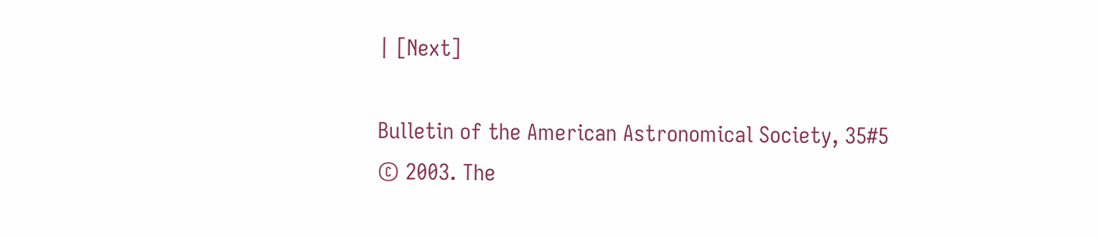| [Next]

Bulletin of the American Astronomical Society, 35#5
© 2003. The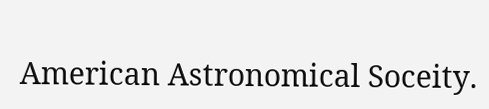American Astronomical Soceity.